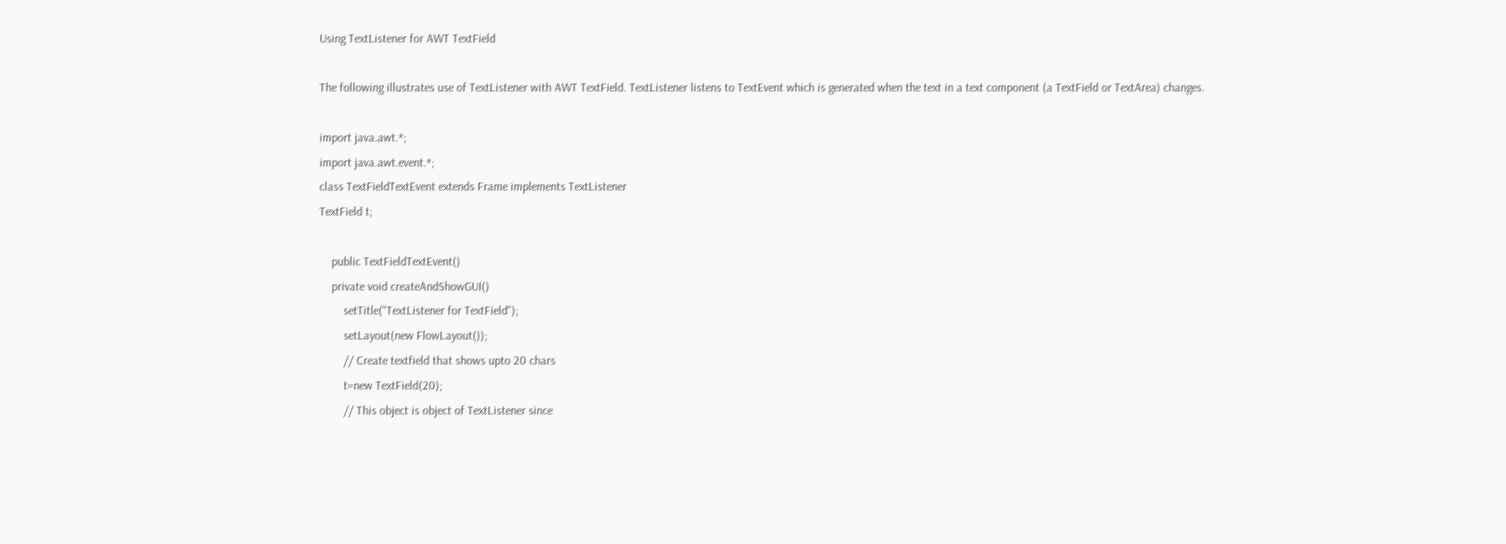Using TextListener for AWT TextField

The following illustrates use of TextListener with AWT TextField. TextListener listens to TextEvent which is generated when the text in a text component (a TextField or TextArea) changes.

import java.awt.*;
import java.awt.event.*;
class TextFieldTextEvent extends Frame implements TextListener
TextField t;

    public TextFieldTextEvent()
    private void createAndShowGUI()
        setTitle("TextListener for TextField");
        setLayout(new FlowLayout());
        // Create textfield that shows upto 20 chars
        t=new TextField(20);
        // This object is object of TextListener since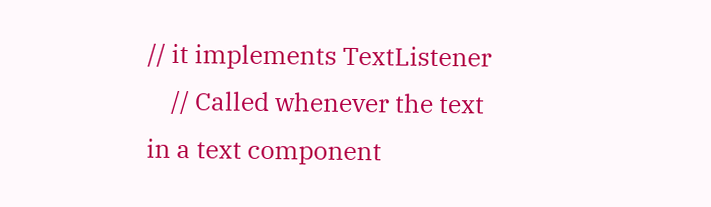// it implements TextListener
    // Called whenever the text in a text component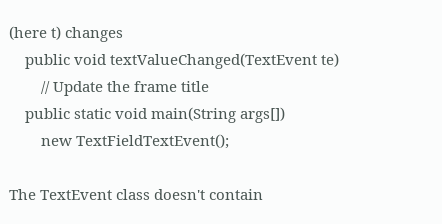(here t) changes
    public void textValueChanged(TextEvent te)
        // Update the frame title
    public static void main(String args[])
        new TextFieldTextEvent();

The TextEvent class doesn't contain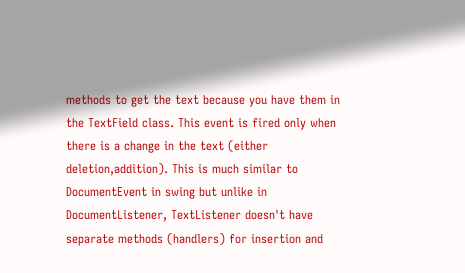methods to get the text because you have them in the TextField class. This event is fired only when there is a change in the text (either deletion,addition). This is much similar to DocumentEvent in swing but unlike in DocumentListener, TextListener doesn't have separate methods (handlers) for insertion and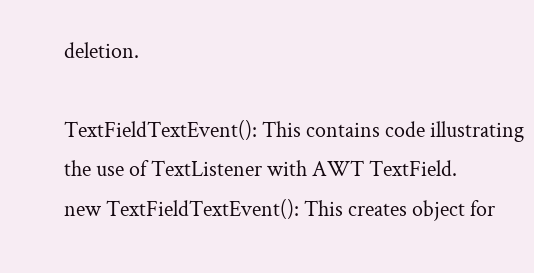deletion.

TextFieldTextEvent(): This contains code illustrating the use of TextListener with AWT TextField.
new TextFieldTextEvent(): This creates object for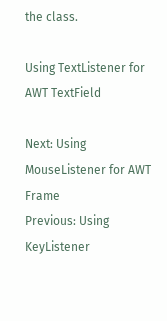the class.

Using TextListener for AWT TextField

Next: Using MouseListener for AWT Frame
Previous: Using KeyListener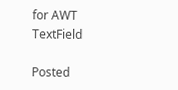for AWT TextField

Posted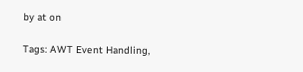by at on

Tags: AWT Event Handling,